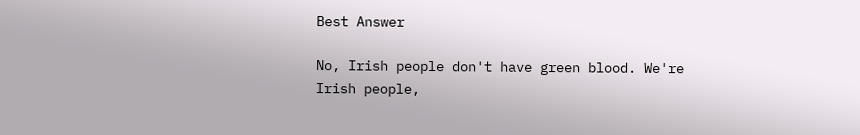Best Answer

No, Irish people don't have green blood. We're Irish people,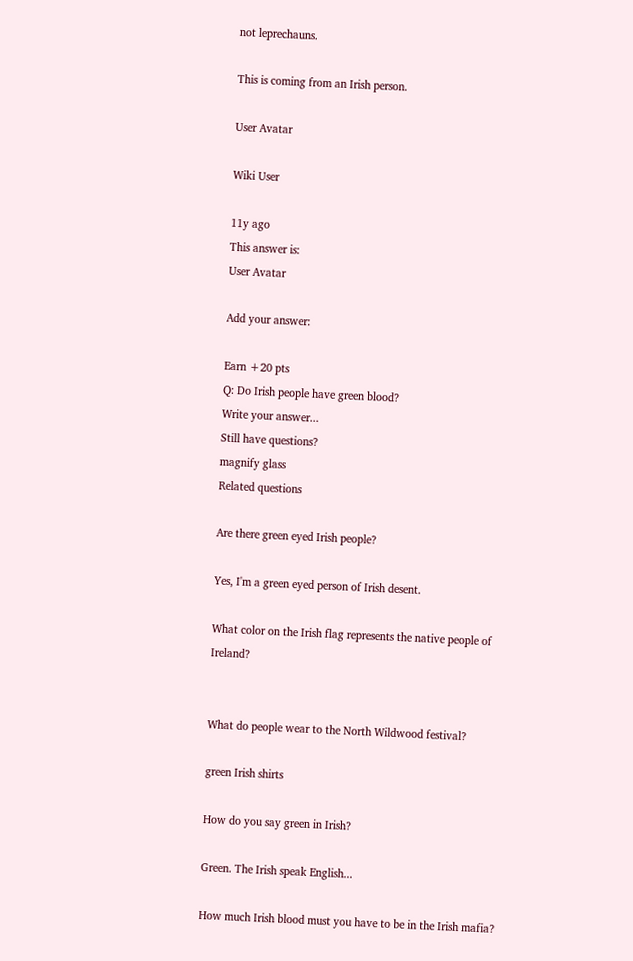not leprechauns.

This is coming from an Irish person.

User Avatar

Wiki User

11y ago
This answer is:
User Avatar

Add your answer:

Earn +20 pts
Q: Do Irish people have green blood?
Write your answer...
Still have questions?
magnify glass
Related questions

Are there green eyed Irish people?

Yes, I'm a green eyed person of Irish desent.

What color on the Irish flag represents the native people of Ireland?


What do people wear to the North Wildwood festival?

green Irish shirts

How do you say green in Irish?

Green. The Irish speak English...

How much Irish blood must you have to be in the Irish mafia?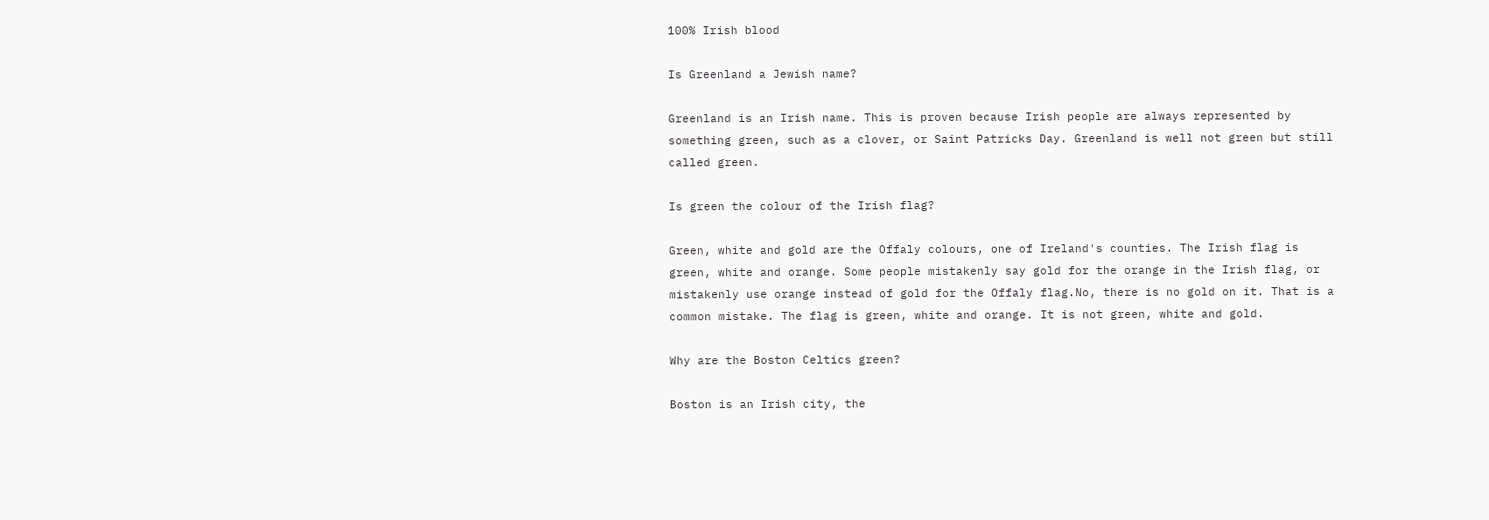100% Irish blood

Is Greenland a Jewish name?

Greenland is an Irish name. This is proven because Irish people are always represented by something green, such as a clover, or Saint Patricks Day. Greenland is well not green but still called green.

Is green the colour of the Irish flag?

Green, white and gold are the Offaly colours, one of Ireland's counties. The Irish flag is green, white and orange. Some people mistakenly say gold for the orange in the Irish flag, or mistakenly use orange instead of gold for the Offaly flag.No, there is no gold on it. That is a common mistake. The flag is green, white and orange. It is not green, white and gold.

Why are the Boston Celtics green?

Boston is an Irish city, the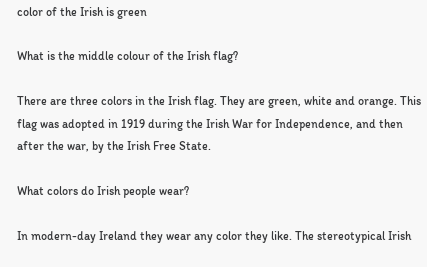color of the Irish is green

What is the middle colour of the Irish flag?

There are three colors in the Irish flag. They are green, white and orange. This flag was adopted in 1919 during the Irish War for Independence, and then after the war, by the Irish Free State.

What colors do Irish people wear?

In modern-day Ireland they wear any color they like. The stereotypical Irish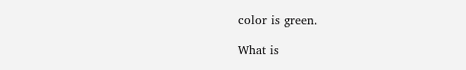color is green.

What is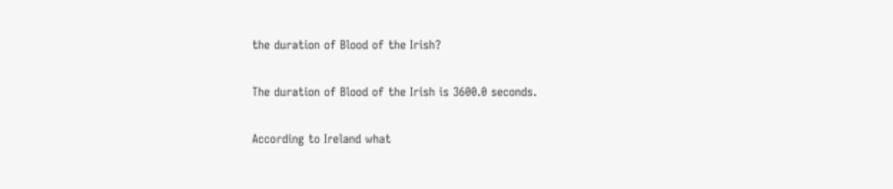the duration of Blood of the Irish?

The duration of Blood of the Irish is 3600.0 seconds.

According to Ireland what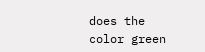does the color green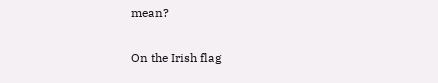mean?

On the Irish flag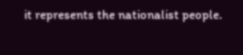it represents the nationalist people.